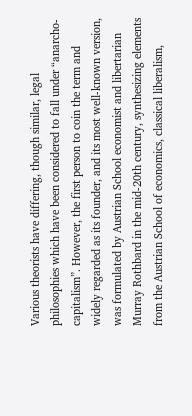Various theorists have differing, though similar, legal philosophies which have been considered to fall under “anarcho-capitalism”. However, the first person to coin the term and widely regarded as its founder, and its most well-known version, was formulated by Austrian School economist and libertarian Murray Rothbard in the mid-20th century, synthesizing elements from the Austrian School of economics, classical liberalism,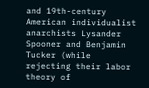and 19th-century American individualist anarchists Lysander Spooner and Benjamin Tucker (while rejecting their labor theory of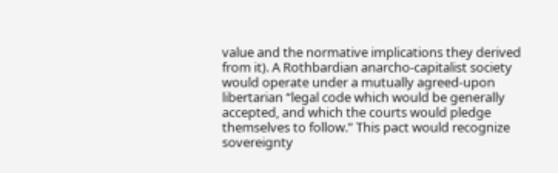value and the normative implications they derived from it). A Rothbardian anarcho-capitalist society would operate under a mutually agreed-upon libertarian “legal code which would be generally accepted, and which the courts would pledge themselves to follow.” This pact would recognize sovereignty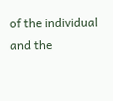of the individual and the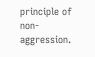principle of non-aggression.